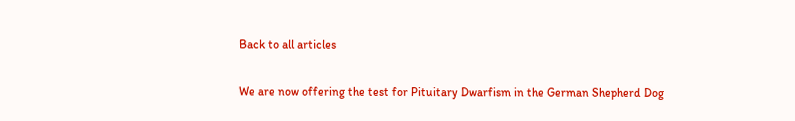Back to all articles

We are now offering the test for Pituitary Dwarfism in the German Shepherd Dog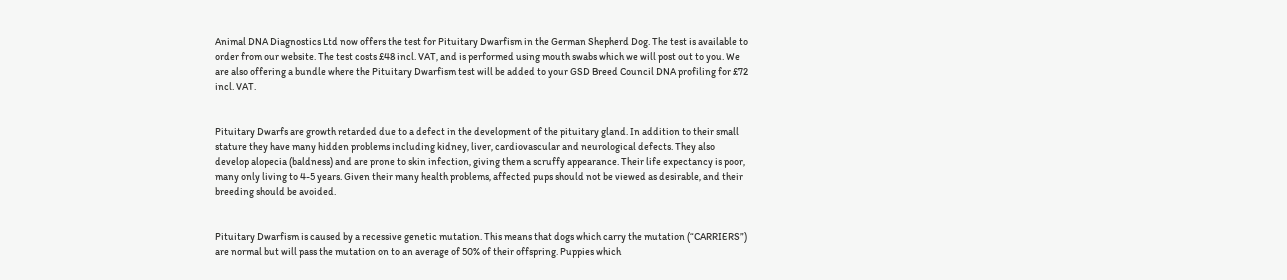Animal DNA Diagnostics Ltd now offers the test for Pituitary Dwarfism in the German Shepherd Dog. The test is available to order from our website. The test costs £48 incl. VAT, and is performed using mouth swabs which we will post out to you. We are also offering a bundle where the Pituitary Dwarfism test will be added to your GSD Breed Council DNA profiling for £72 incl. VAT.


Pituitary Dwarfs are growth retarded due to a defect in the development of the pituitary gland. In addition to their small stature they have many hidden problems including kidney, liver, cardiovascular and neurological defects. They also develop alopecia (baldness) and are prone to skin infection, giving them a scruffy appearance. Their life expectancy is poor, many only living to 4-5 years. Given their many health problems, affected pups should not be viewed as desirable, and their breeding should be avoided.


Pituitary Dwarfism is caused by a recessive genetic mutation. This means that dogs which carry the mutation (“CARRIERS”) are normal but will pass the mutation on to an average of 50% of their offspring. Puppies which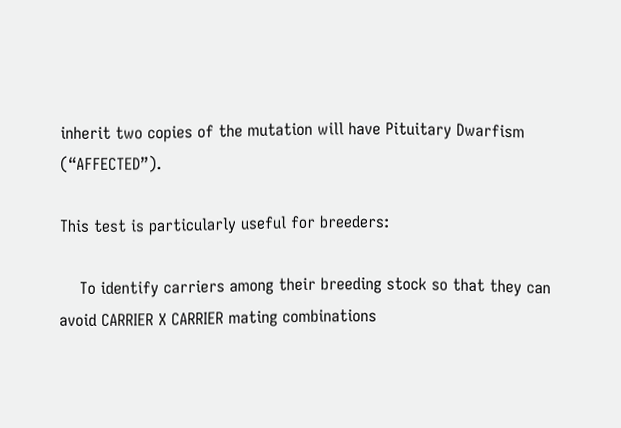inherit two copies of the mutation will have Pituitary Dwarfism (“AFFECTED”).

This test is particularly useful for breeders:

    To identify carriers among their breeding stock so that they can avoid CARRIER X CARRIER mating combinations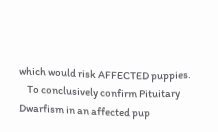which would risk AFFECTED puppies.
    To conclusively confirm Pituitary Dwarfism in an affected pup